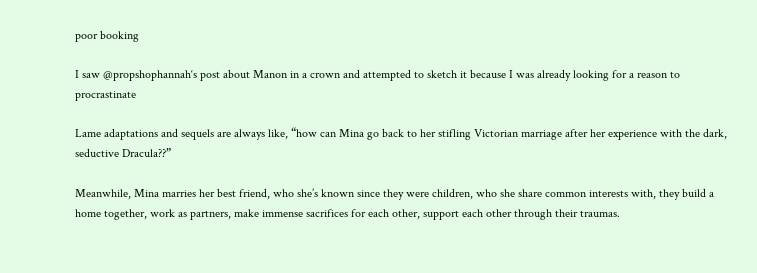poor booking

I saw @propshophannah‘s post about Manon in a crown and attempted to sketch it because I was already looking for a reason to procrastinate

Lame adaptations and sequels are always like, “how can Mina go back to her stifling Victorian marriage after her experience with the dark, seductive Dracula??”

Meanwhile, Mina marries her best friend, who she’s known since they were children, who she share common interests with, they build a home together, work as partners, make immense sacrifices for each other, support each other through their traumas.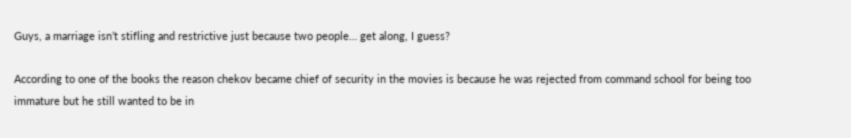Guys, a marriage isn’t stifling and restrictive just because two people… get along, I guess?

According to one of the books the reason chekov became chief of security in the movies is because he was rejected from command school for being too immature but he still wanted to be in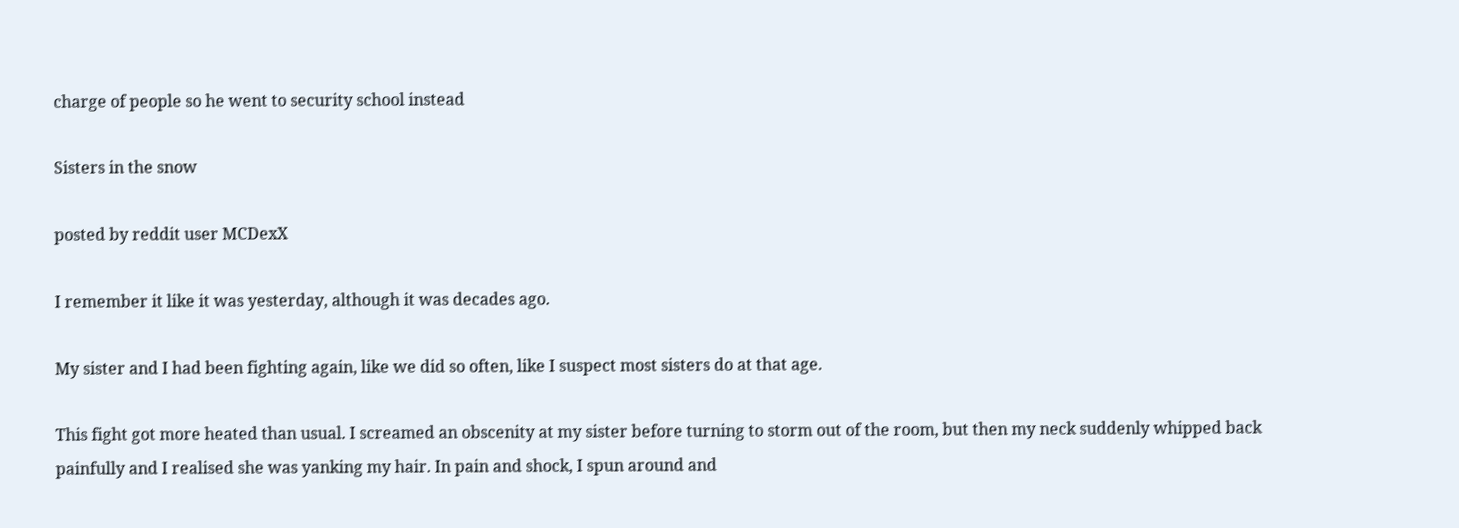charge of people so he went to security school instead

Sisters in the snow

posted by reddit user MCDexX

I remember it like it was yesterday, although it was decades ago.

My sister and I had been fighting again, like we did so often, like I suspect most sisters do at that age.

This fight got more heated than usual. I screamed an obscenity at my sister before turning to storm out of the room, but then my neck suddenly whipped back painfully and I realised she was yanking my hair. In pain and shock, I spun around and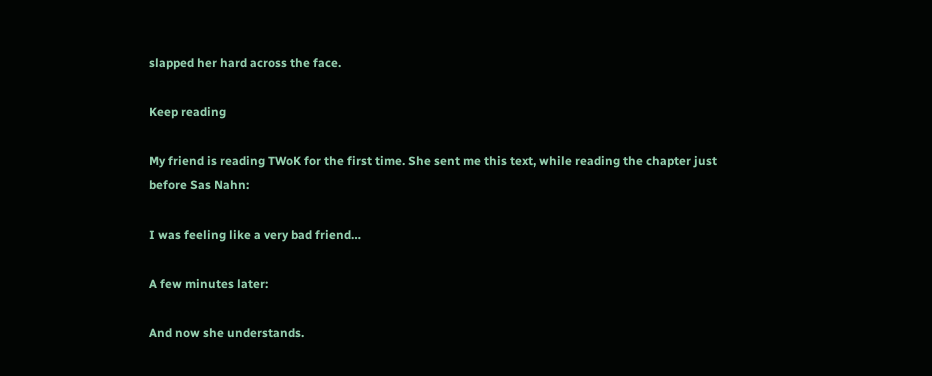slapped her hard across the face.

Keep reading

My friend is reading TWoK for the first time. She sent me this text, while reading the chapter just before Sas Nahn:

I was feeling like a very bad friend…

A few minutes later:

And now she understands.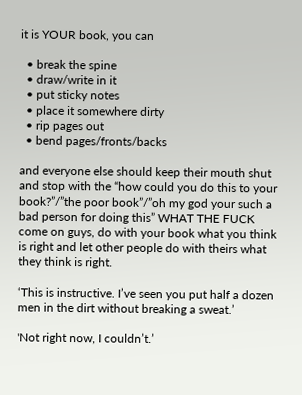it is YOUR book, you can

  • break the spine
  • draw/write in it
  • put sticky notes
  • place it somewhere dirty
  • rip pages out
  • bend pages/fronts/backs

and everyone else should keep their mouth shut and stop with the “how could you do this to your book?”/”the poor book”/”oh my god your such a bad person for doing this” WHAT THE FUCK come on guys, do with your book what you think is right and let other people do with theirs what they think is right.

‘This is instructive. I’ve seen you put half a dozen men in the dirt without breaking a sweat.’

'Not right now, I couldn’t.’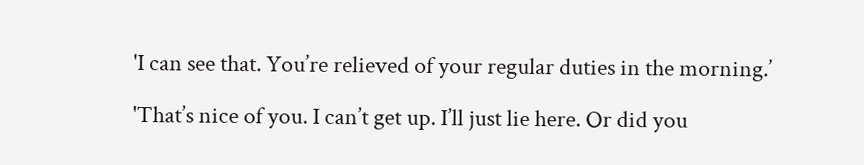'I can see that. You’re relieved of your regular duties in the morning.’

'That’s nice of you. I can’t get up. I’ll just lie here. Or did you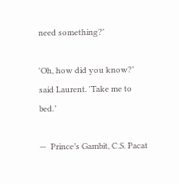need something?’

'Oh, how did you know?’ said Laurent. 'Take me to bed.’

—  Prince’s Gambit, C.S. Pacat